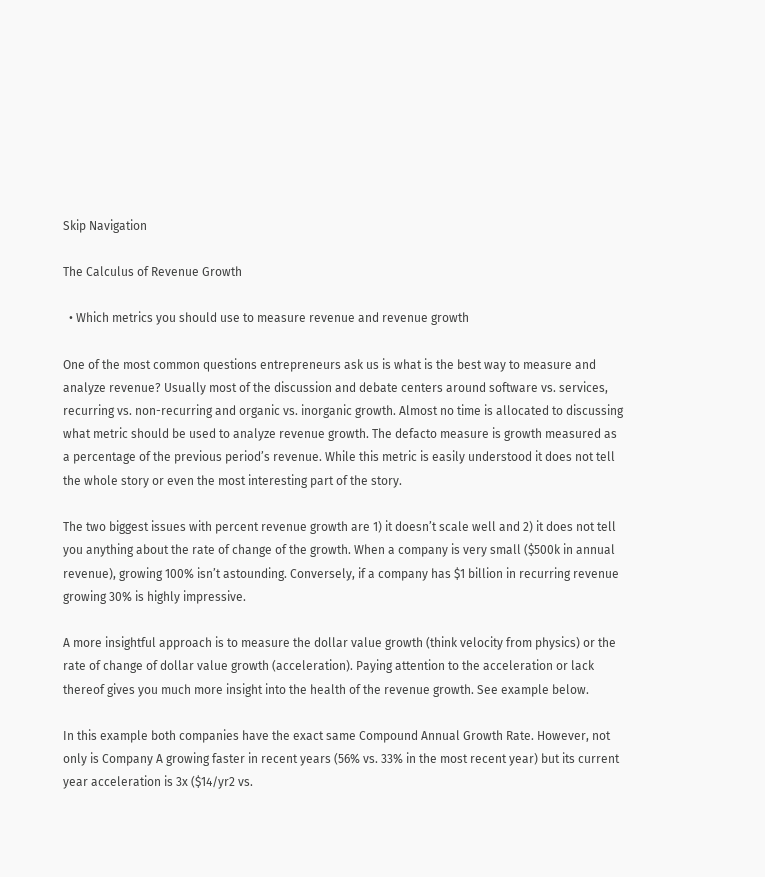Skip Navigation

The Calculus of Revenue Growth

  • Which metrics you should use to measure revenue and revenue growth

One of the most common questions entrepreneurs ask us is what is the best way to measure and analyze revenue? Usually most of the discussion and debate centers around software vs. services, recurring vs. non-recurring and organic vs. inorganic growth. Almost no time is allocated to discussing what metric should be used to analyze revenue growth. The defacto measure is growth measured as a percentage of the previous period’s revenue. While this metric is easily understood it does not tell the whole story or even the most interesting part of the story.

The two biggest issues with percent revenue growth are 1) it doesn’t scale well and 2) it does not tell you anything about the rate of change of the growth. When a company is very small ($500k in annual revenue), growing 100% isn’t astounding. Conversely, if a company has $1 billion in recurring revenue growing 30% is highly impressive.

A more insightful approach is to measure the dollar value growth (think velocity from physics) or the rate of change of dollar value growth (acceleration). Paying attention to the acceleration or lack thereof gives you much more insight into the health of the revenue growth. See example below.

In this example both companies have the exact same Compound Annual Growth Rate. However, not only is Company A growing faster in recent years (56% vs. 33% in the most recent year) but its current year acceleration is 3x ($14/yr2 vs.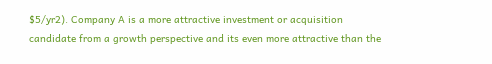$5/yr2). Company A is a more attractive investment or acquisition candidate from a growth perspective and its even more attractive than the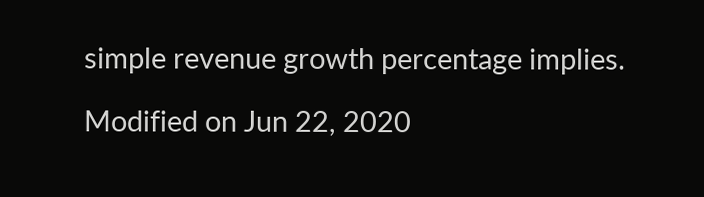simple revenue growth percentage implies.

Modified on Jun 22, 2020